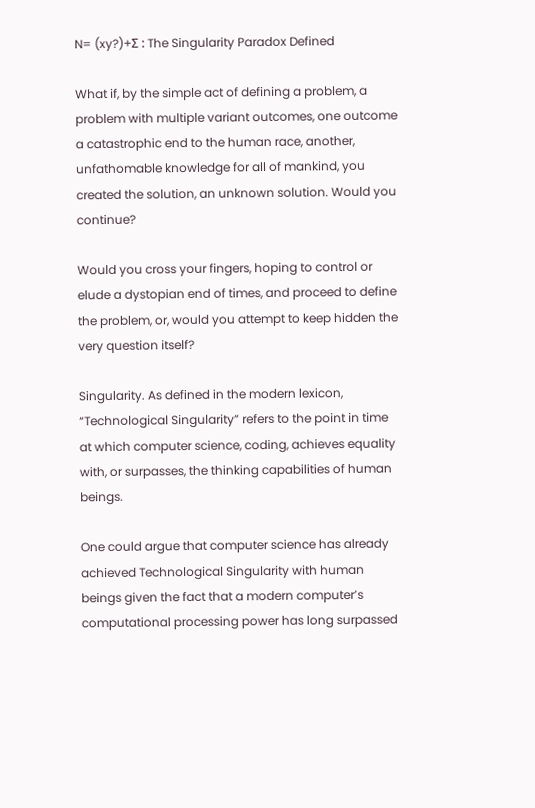N= (xy?)+Σ : The Singularity Paradox Defined

What if, by the simple act of defining a problem, a problem with multiple variant outcomes, one outcome a catastrophic end to the human race, another, unfathomable knowledge for all of mankind, you created the solution, an unknown solution. Would you continue?

Would you cross your fingers, hoping to control or elude a dystopian end of times, and proceed to define the problem, or, would you attempt to keep hidden the very question itself?

Singularity. As defined in the modern lexicon, “Technological Singularity” refers to the point in time at which computer science, coding, achieves equality with, or surpasses, the thinking capabilities of human beings.

One could argue that computer science has already achieved Technological Singularity with human beings given the fact that a modern computer’s computational processing power has long surpassed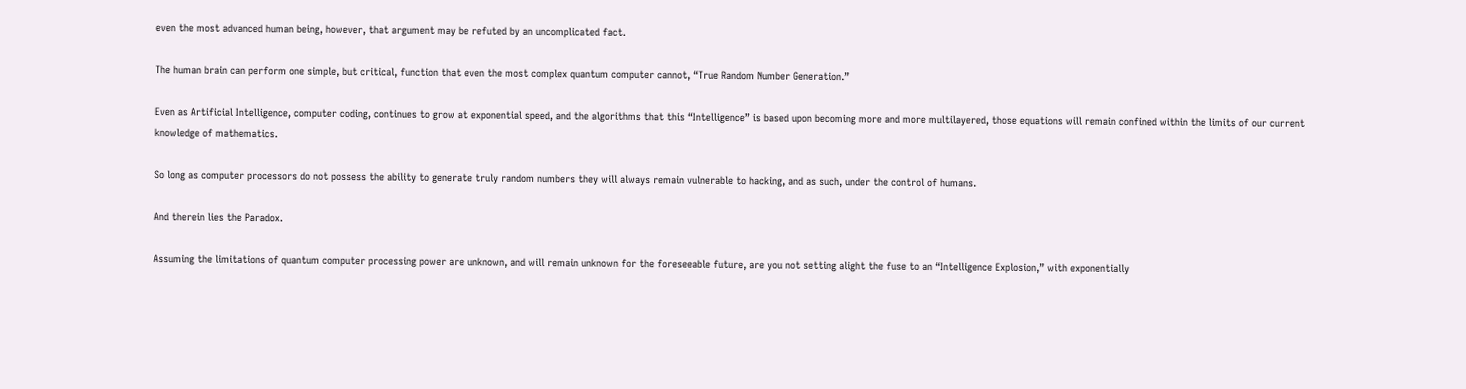even the most advanced human being, however, that argument may be refuted by an uncomplicated fact.

The human brain can perform one simple, but critical, function that even the most complex quantum computer cannot, “True Random Number Generation.”

Even as Artificial Intelligence, computer coding, continues to grow at exponential speed, and the algorithms that this “Intelligence” is based upon becoming more and more multilayered, those equations will remain confined within the limits of our current knowledge of mathematics.

So long as computer processors do not possess the ability to generate truly random numbers they will always remain vulnerable to hacking, and as such, under the control of humans.

And therein lies the Paradox.

Assuming the limitations of quantum computer processing power are unknown, and will remain unknown for the foreseeable future, are you not setting alight the fuse to an “Intelligence Explosion,” with exponentially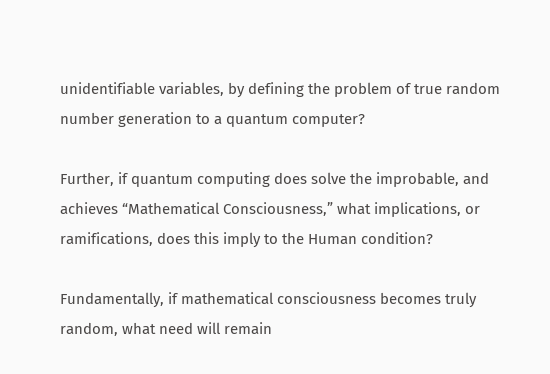unidentifiable variables, by defining the problem of true random number generation to a quantum computer?

Further, if quantum computing does solve the improbable, and achieves “Mathematical Consciousness,” what implications, or ramifications, does this imply to the Human condition?

Fundamentally, if mathematical consciousness becomes truly random, what need will remain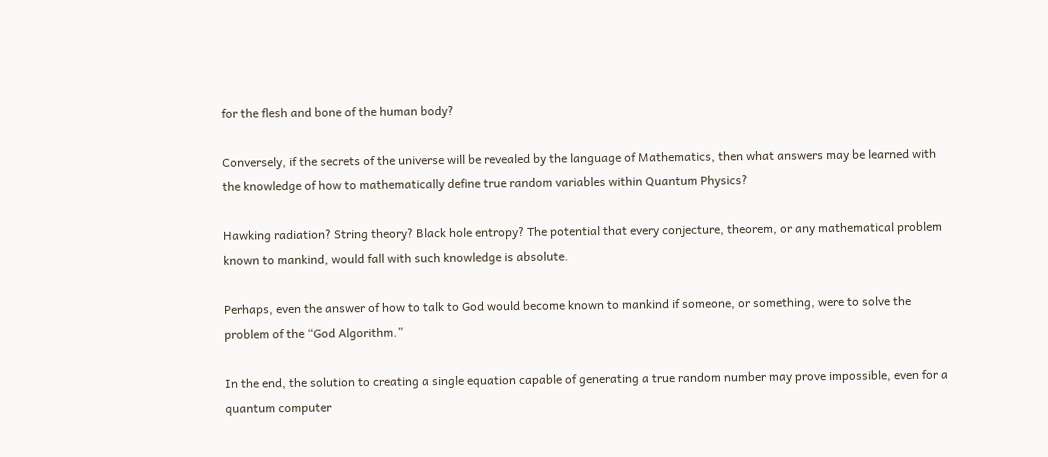for the flesh and bone of the human body?

Conversely, if the secrets of the universe will be revealed by the language of Mathematics, then what answers may be learned with the knowledge of how to mathematically define true random variables within Quantum Physics?

Hawking radiation? String theory? Black hole entropy? The potential that every conjecture, theorem, or any mathematical problem known to mankind, would fall with such knowledge is absolute.

Perhaps, even the answer of how to talk to God would become known to mankind if someone, or something, were to solve the problem of the “God Algorithm.”

In the end, the solution to creating a single equation capable of generating a true random number may prove impossible, even for a quantum computer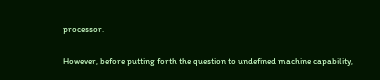processor.

However, before putting forth the question to undefined machine capability,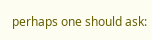perhaps one should ask: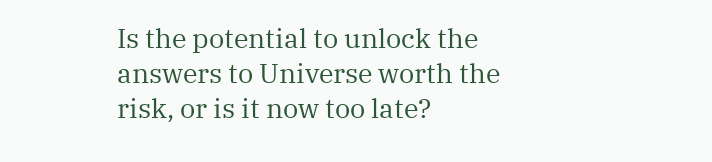Is the potential to unlock the answers to Universe worth the risk, or is it now too late?